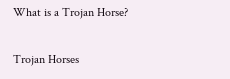What is a Trojan Horse?

Trojan Horses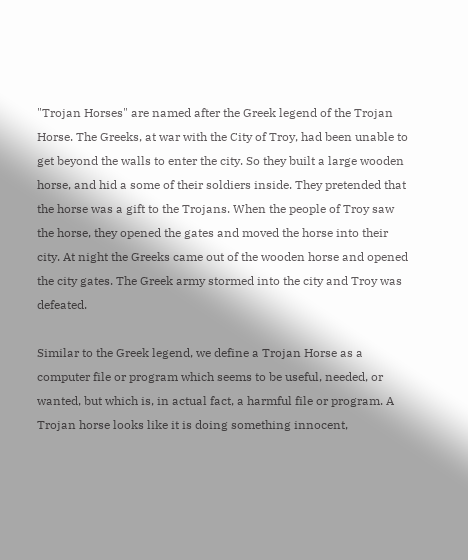"Trojan Horses" are named after the Greek legend of the Trojan Horse. The Greeks, at war with the City of Troy, had been unable to get beyond the walls to enter the city. So they built a large wooden horse, and hid a some of their soldiers inside. They pretended that the horse was a gift to the Trojans. When the people of Troy saw the horse, they opened the gates and moved the horse into their city. At night the Greeks came out of the wooden horse and opened the city gates. The Greek army stormed into the city and Troy was defeated.

Similar to the Greek legend, we define a Trojan Horse as a computer file or program which seems to be useful, needed, or wanted, but which is, in actual fact, a harmful file or program. A Trojan horse looks like it is doing something innocent,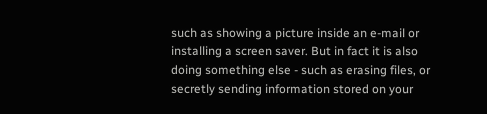such as showing a picture inside an e-mail or installing a screen saver. But in fact it is also doing something else - such as erasing files, or secretly sending information stored on your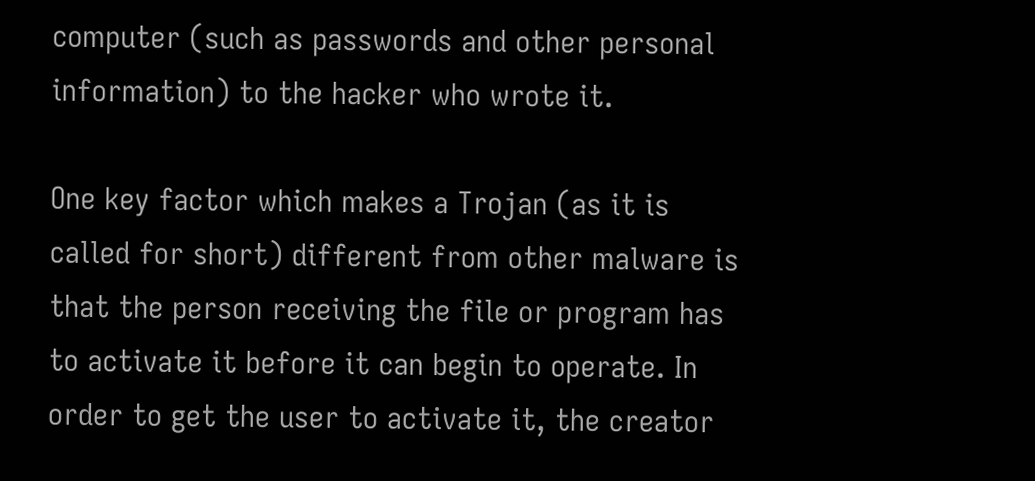computer (such as passwords and other personal information) to the hacker who wrote it.

One key factor which makes a Trojan (as it is called for short) different from other malware is that the person receiving the file or program has to activate it before it can begin to operate. In order to get the user to activate it, the creator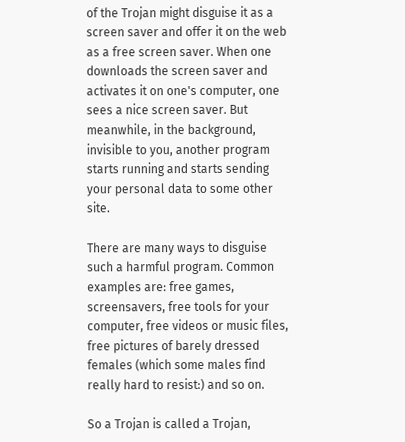of the Trojan might disguise it as a screen saver and offer it on the web as a free screen saver. When one downloads the screen saver and activates it on one's computer, one sees a nice screen saver. But meanwhile, in the background, invisible to you, another program starts running and starts sending your personal data to some other site.

There are many ways to disguise such a harmful program. Common examples are: free games, screensavers, free tools for your computer, free videos or music files, free pictures of barely dressed females (which some males find really hard to resist:) and so on.

So a Trojan is called a Trojan,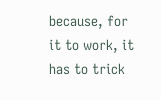because, for it to work, it has to trick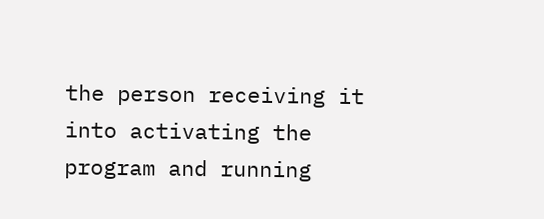the person receiving it into activating the program and running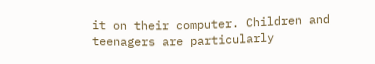it on their computer. Children and teenagers are particularly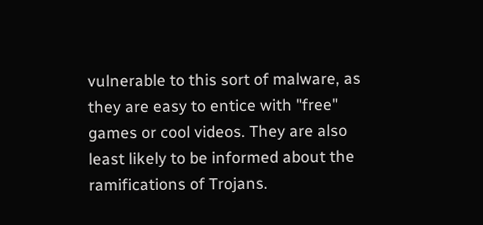vulnerable to this sort of malware, as they are easy to entice with "free" games or cool videos. They are also least likely to be informed about the ramifications of Trojans.